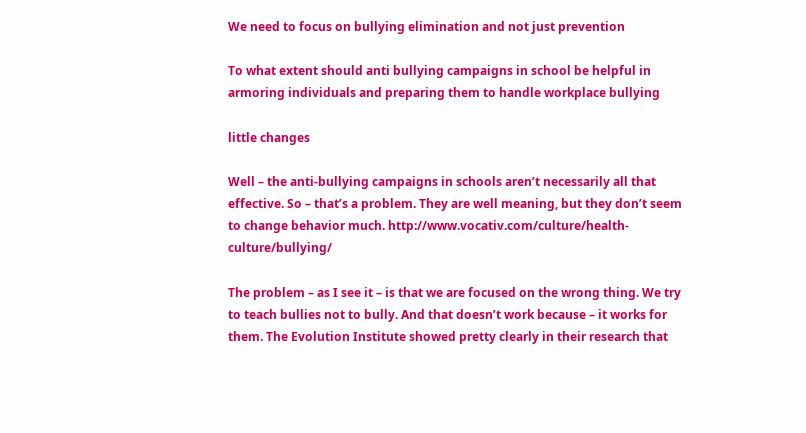We need to focus on bullying elimination and not just prevention

To what extent should anti bullying campaigns in school be helpful in armoring individuals and preparing them to handle workplace bullying

little changes

Well – the anti-bullying campaigns in schools aren’t necessarily all that effective. So – that’s a problem. They are well meaning, but they don’t seem to change behavior much. http://www.vocativ.com/culture/health-culture/bullying/

The problem – as I see it – is that we are focused on the wrong thing. We try to teach bullies not to bully. And that doesn’t work because – it works for them. The Evolution Institute showed pretty clearly in their research that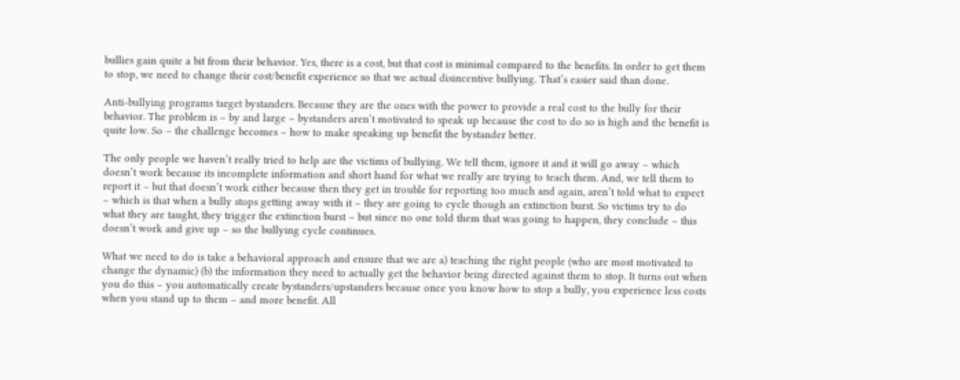bullies gain quite a bit from their behavior. Yes, there is a cost, but that cost is minimal compared to the benefits. In order to get them to stop, we need to change their cost/benefit experience so that we actual disincentive bullying. That’s easier said than done.

Anti-bullying programs target bystanders. Because they are the ones with the power to provide a real cost to the bully for their behavior. The problem is – by and large – bystanders aren’t motivated to speak up because the cost to do so is high and the benefit is quite low. So – the challenge becomes – how to make speaking up benefit the bystander better.

The only people we haven’t really tried to help are the victims of bullying. We tell them, ignore it and it will go away – which doesn’t work because its incomplete information and short hand for what we really are trying to teach them. And, we tell them to report it – but that doesn’t work either because then they get in trouble for reporting too much and again, aren’t told what to expect – which is that when a bully stops getting away with it – they are going to cycle though an extinction burst. So victims try to do what they are taught, they trigger the extinction burst – but since no one told them that was going to happen, they conclude – this doesn’t work and give up – so the bullying cycle continues.

What we need to do is take a behavioral approach and ensure that we are a) teaching the right people (who are most motivated to change the dynamic) (b) the information they need to actually get the behavior being directed against them to stop. It turns out when you do this – you automatically create bystanders/upstanders because once you know how to stop a bully, you experience less costs when you stand up to them – and more benefit. All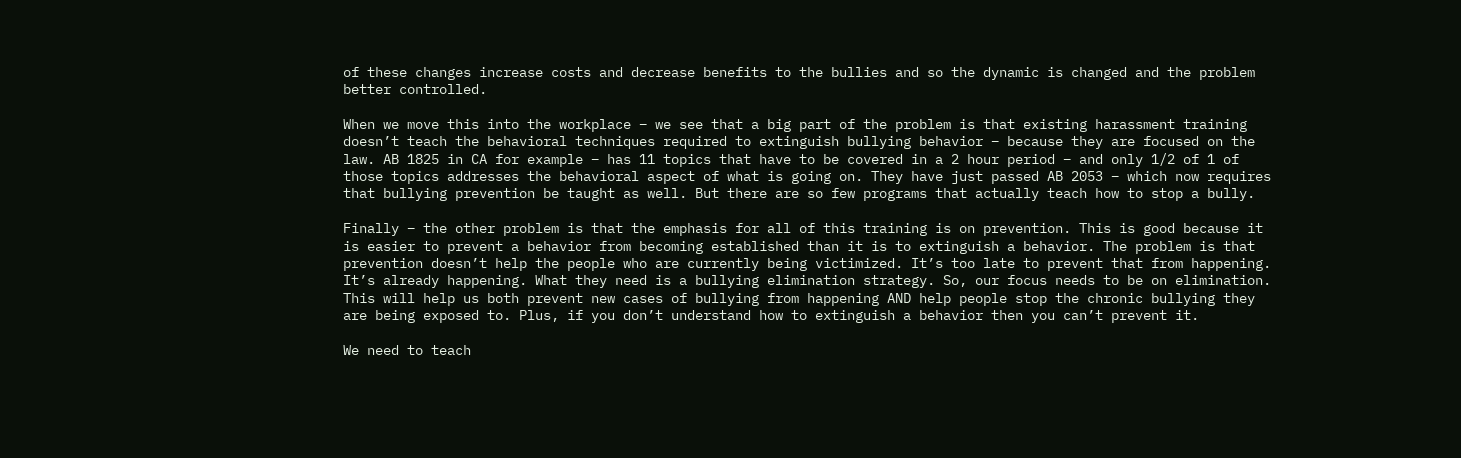of these changes increase costs and decrease benefits to the bullies and so the dynamic is changed and the problem better controlled.

When we move this into the workplace – we see that a big part of the problem is that existing harassment training doesn’t teach the behavioral techniques required to extinguish bullying behavior – because they are focused on the law. AB 1825 in CA for example – has 11 topics that have to be covered in a 2 hour period – and only 1/2 of 1 of those topics addresses the behavioral aspect of what is going on. They have just passed AB 2053 – which now requires that bullying prevention be taught as well. But there are so few programs that actually teach how to stop a bully.

Finally – the other problem is that the emphasis for all of this training is on prevention. This is good because it is easier to prevent a behavior from becoming established than it is to extinguish a behavior. The problem is that prevention doesn’t help the people who are currently being victimized. It’s too late to prevent that from happening. It’s already happening. What they need is a bullying elimination strategy. So, our focus needs to be on elimination. This will help us both prevent new cases of bullying from happening AND help people stop the chronic bullying they are being exposed to. Plus, if you don’t understand how to extinguish a behavior then you can’t prevent it.

We need to teach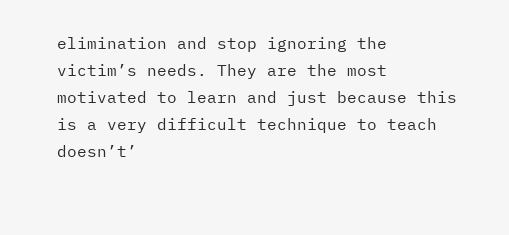elimination and stop ignoring the victim’s needs. They are the most motivated to learn and just because this is a very difficult technique to teach doesn’t’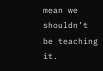mean we shouldn’t be teaching it.